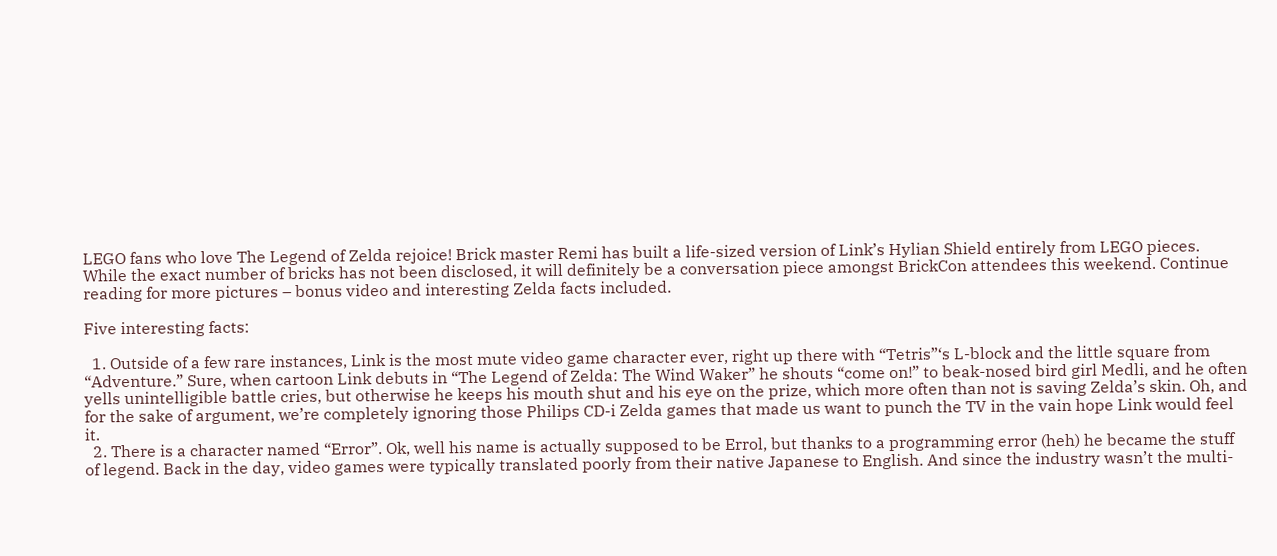LEGO fans who love The Legend of Zelda rejoice! Brick master Remi has built a life-sized version of Link’s Hylian Shield entirely from LEGO pieces. While the exact number of bricks has not been disclosed, it will definitely be a conversation piece amongst BrickCon attendees this weekend. Continue reading for more pictures – bonus video and interesting Zelda facts included.

Five interesting facts:

  1. Outside of a few rare instances, Link is the most mute video game character ever, right up there with “Tetris”‘s L-block and the little square from “Adventure.” Sure, when cartoon Link debuts in “The Legend of Zelda: The Wind Waker” he shouts “come on!” to beak-nosed bird girl Medli, and he often yells unintelligible battle cries, but otherwise he keeps his mouth shut and his eye on the prize, which more often than not is saving Zelda’s skin. Oh, and for the sake of argument, we’re completely ignoring those Philips CD-i Zelda games that made us want to punch the TV in the vain hope Link would feel it.
  2. There is a character named “Error”. Ok, well his name is actually supposed to be Errol, but thanks to a programming error (heh) he became the stuff of legend. Back in the day, video games were typically translated poorly from their native Japanese to English. And since the industry wasn’t the multi-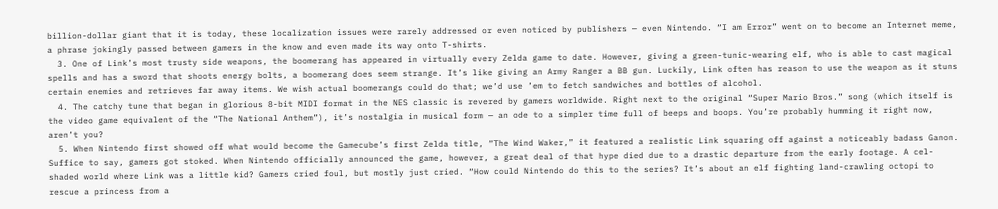billion-dollar giant that it is today, these localization issues were rarely addressed or even noticed by publishers — even Nintendo. “I am Error” went on to become an Internet meme, a phrase jokingly passed between gamers in the know and even made its way onto T-shirts.
  3. One of Link’s most trusty side weapons, the boomerang has appeared in virtually every Zelda game to date. However, giving a green-tunic-wearing elf, who is able to cast magical spells and has a sword that shoots energy bolts, a boomerang does seem strange. It’s like giving an Army Ranger a BB gun. Luckily, Link often has reason to use the weapon as it stuns certain enemies and retrieves far away items. We wish actual boomerangs could do that; we’d use ’em to fetch sandwiches and bottles of alcohol.
  4. The catchy tune that began in glorious 8-bit MIDI format in the NES classic is revered by gamers worldwide. Right next to the original “Super Mario Bros.” song (which itself is the video game equivalent of the “The National Anthem”), it’s nostalgia in musical form — an ode to a simpler time full of beeps and boops. You’re probably humming it right now, aren’t you?
  5. When Nintendo first showed off what would become the Gamecube’s first Zelda title, “The Wind Waker,” it featured a realistic Link squaring off against a noticeably badass Ganon. Suffice to say, gamers got stoked. When Nintendo officially announced the game, however, a great deal of that hype died due to a drastic departure from the early footage. A cel-shaded world where Link was a little kid? Gamers cried foul, but mostly just cried. “How could Nintendo do this to the series? It’s about an elf fighting land-crawling octopi to rescue a princess from a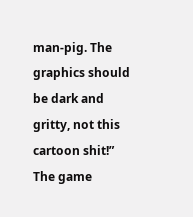man-pig. The graphics should be dark and gritty, not this cartoon shit!” The game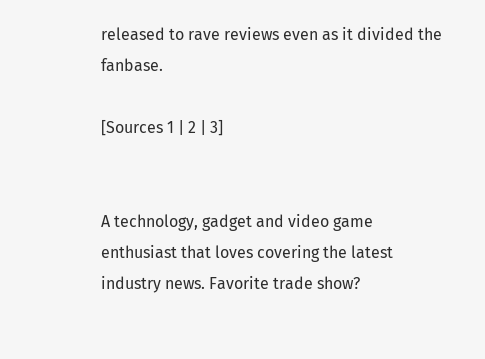released to rave reviews even as it divided the fanbase.

[Sources 1 | 2 | 3]


A technology, gadget and video game enthusiast that loves covering the latest industry news. Favorite trade show?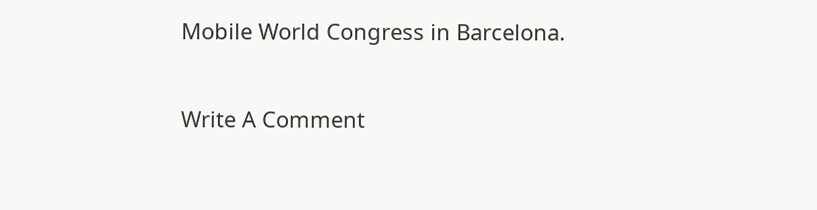Mobile World Congress in Barcelona.

Write A Comment